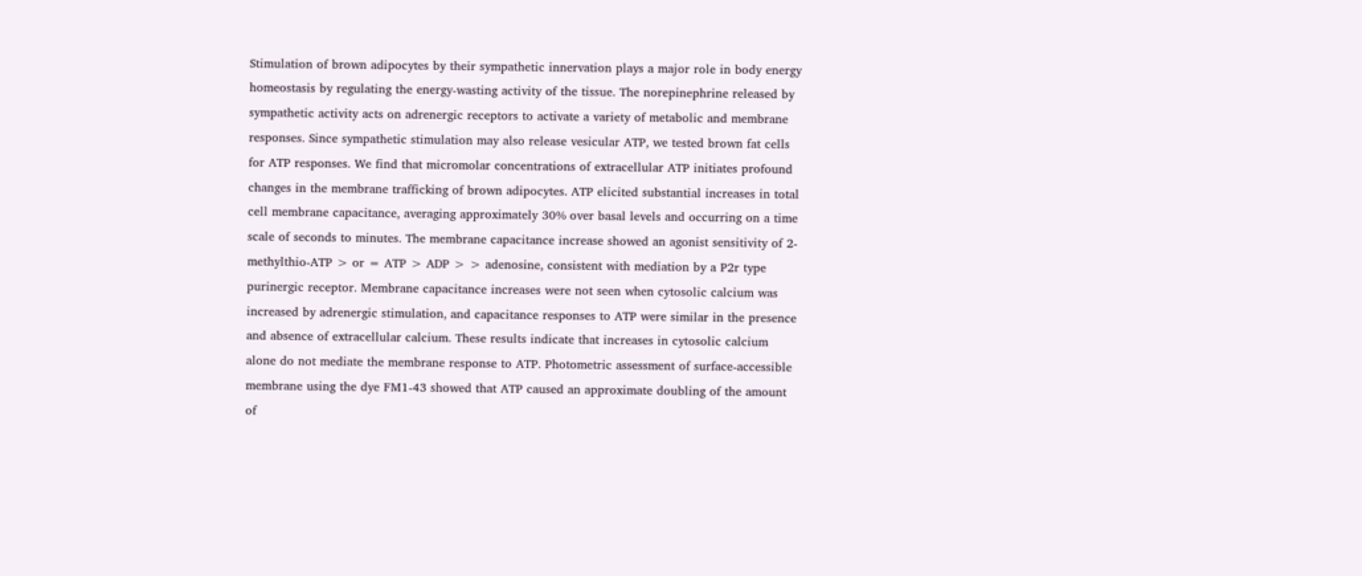Stimulation of brown adipocytes by their sympathetic innervation plays a major role in body energy homeostasis by regulating the energy-wasting activity of the tissue. The norepinephrine released by sympathetic activity acts on adrenergic receptors to activate a variety of metabolic and membrane responses. Since sympathetic stimulation may also release vesicular ATP, we tested brown fat cells for ATP responses. We find that micromolar concentrations of extracellular ATP initiates profound changes in the membrane trafficking of brown adipocytes. ATP elicited substantial increases in total cell membrane capacitance, averaging approximately 30% over basal levels and occurring on a time scale of seconds to minutes. The membrane capacitance increase showed an agonist sensitivity of 2-methylthio-ATP > or = ATP > ADP > > adenosine, consistent with mediation by a P2r type purinergic receptor. Membrane capacitance increases were not seen when cytosolic calcium was increased by adrenergic stimulation, and capacitance responses to ATP were similar in the presence and absence of extracellular calcium. These results indicate that increases in cytosolic calcium alone do not mediate the membrane response to ATP. Photometric assessment of surface-accessible membrane using the dye FM1-43 showed that ATP caused an approximate doubling of the amount of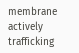membrane actively trafficking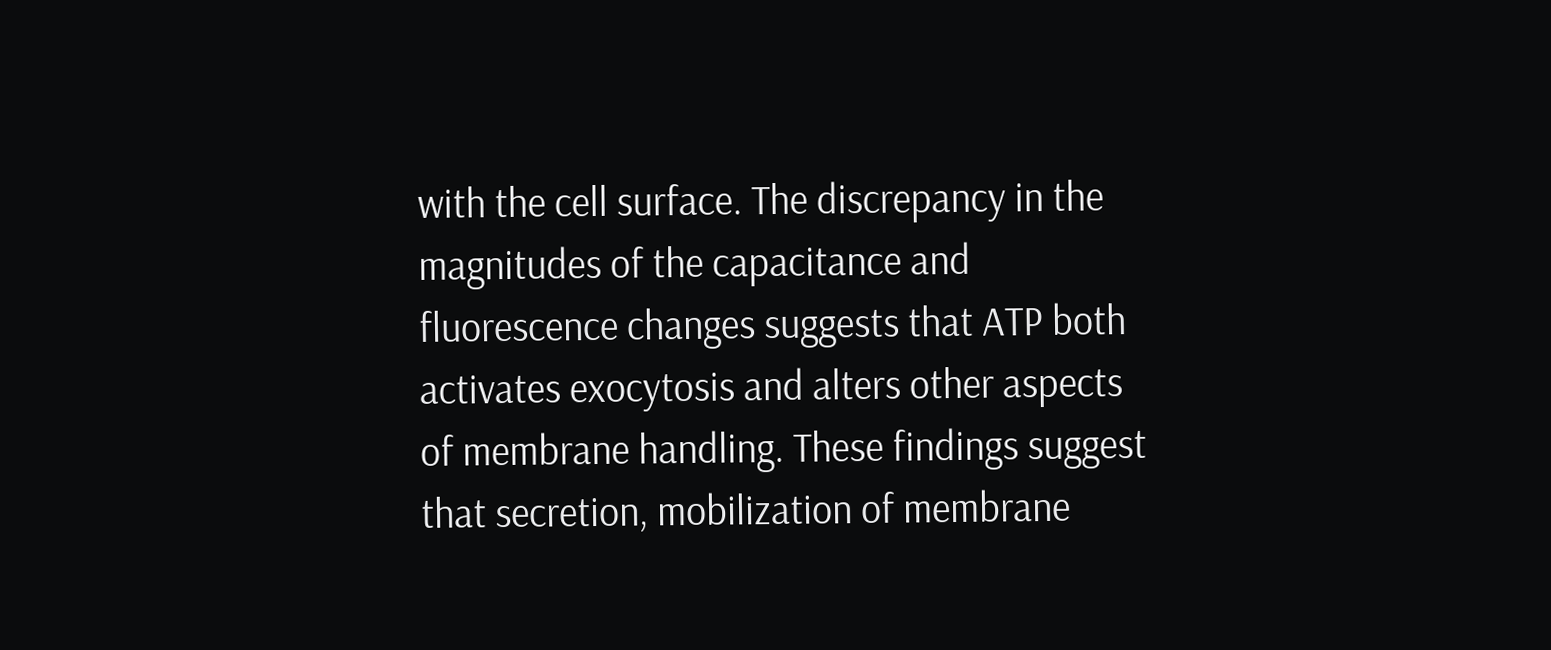with the cell surface. The discrepancy in the magnitudes of the capacitance and fluorescence changes suggests that ATP both activates exocytosis and alters other aspects of membrane handling. These findings suggest that secretion, mobilization of membrane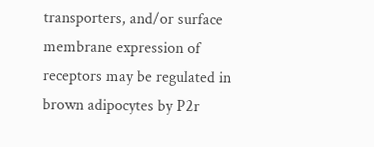transporters, and/or surface membrane expression of receptors may be regulated in brown adipocytes by P2r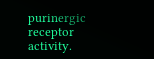purinergic receptor activity.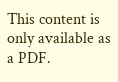This content is only available as a PDF.